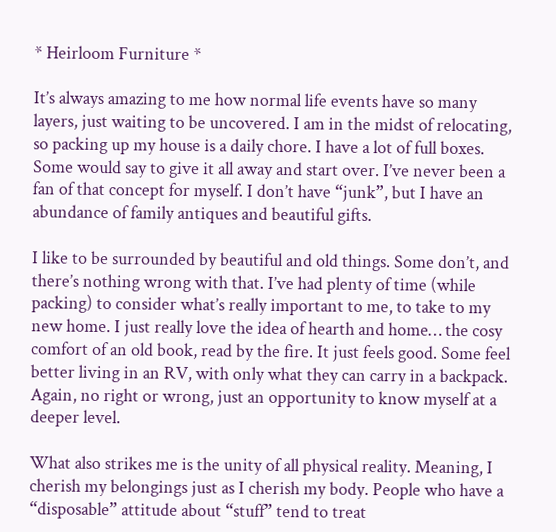* Heirloom Furniture *

It’s always amazing to me how normal life events have so many layers, just waiting to be uncovered. I am in the midst of relocating, so packing up my house is a daily chore. I have a lot of full boxes. Some would say to give it all away and start over. I’ve never been a fan of that concept for myself. I don’t have “junk”, but I have an abundance of family antiques and beautiful gifts.

I like to be surrounded by beautiful and old things. Some don’t, and there’s nothing wrong with that. I’ve had plenty of time (while packing) to consider what’s really important to me, to take to my new home. I just really love the idea of hearth and home… the cosy comfort of an old book, read by the fire. It just feels good. Some feel better living in an RV, with only what they can carry in a backpack. Again, no right or wrong, just an opportunity to know myself at a deeper level.

What also strikes me is the unity of all physical reality. Meaning, I cherish my belongings just as I cherish my body. People who have a “disposable” attitude about “stuff” tend to treat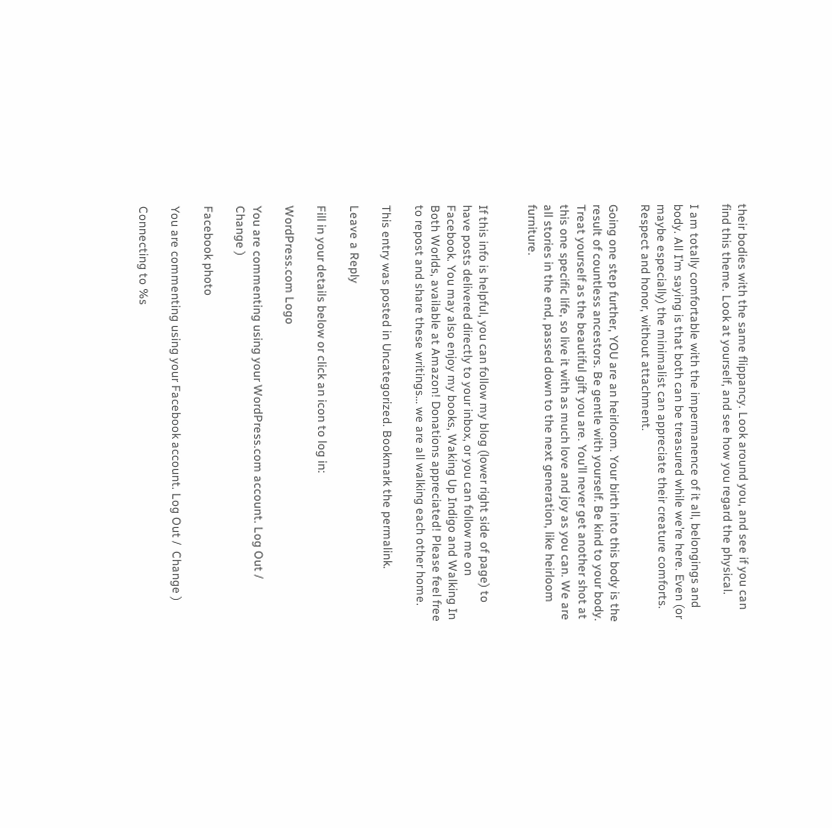their bodies with the same flippancy. Look around you, and see if you can find this theme. Look at yourself, and see how you regard the physical.

I am totally comfortable with the impermanence of it all, belongings and body. All I’m saying is that both can be treasured while we’re here. Even (or maybe especially) the minimalist can appreciate their creature comforts. Respect and honor, without attachment.

Going one step further, YOU are an heirloom. Your birth into this body is the result of countless ancestors. Be gentle with yourself. Be kind to your body. Treat yourself as the beautiful gift you are. You’ll never get another shot at this one specific life, so live it with as much love and joy as you can. We are all stories in the end, passed down to the next generation, like heirloom furniture.


If this info is helpful, you can follow my blog (lower right side of page) to have posts delivered directly to your inbox, or you can follow me on Facebook. You may also enjoy my books, Waking Up Indigo and Walking In Both Worlds, available at Amazon! Donations appreciated! Please feel free to repost and share these writings… we are all walking each other home.

This entry was posted in Uncategorized. Bookmark the permalink.

Leave a Reply

Fill in your details below or click an icon to log in:

WordPress.com Logo

You are commenting using your WordPress.com account. Log Out /  Change )

Facebook photo

You are commenting using your Facebook account. Log Out /  Change )

Connecting to %s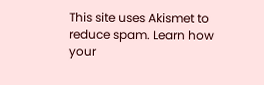This site uses Akismet to reduce spam. Learn how your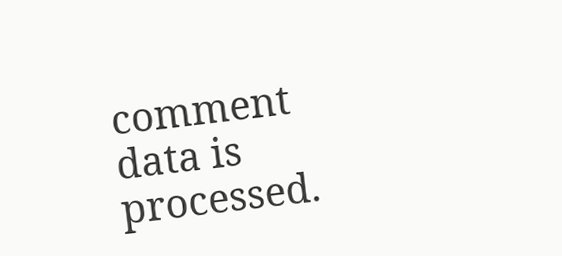comment data is processed.